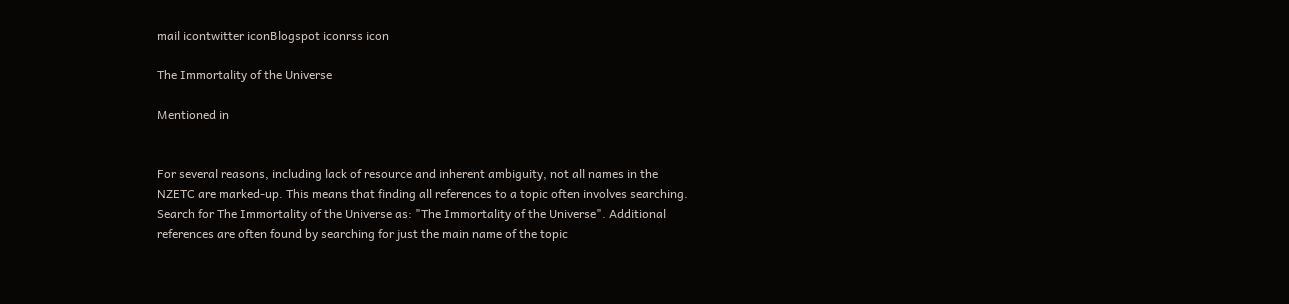mail icontwitter iconBlogspot iconrss icon

The Immortality of the Universe

Mentioned in


For several reasons, including lack of resource and inherent ambiguity, not all names in the NZETC are marked-up. This means that finding all references to a topic often involves searching. Search for The Immortality of the Universe as: "The Immortality of the Universe". Additional references are often found by searching for just the main name of the topic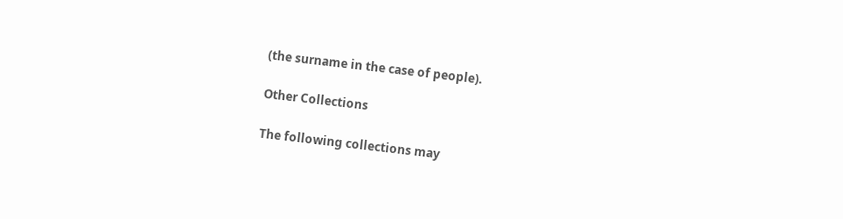(the surname in the case of people).

Other Collections

The following collections may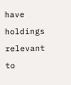have holdings relevant to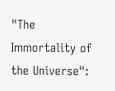"The Immortality of the Universe":